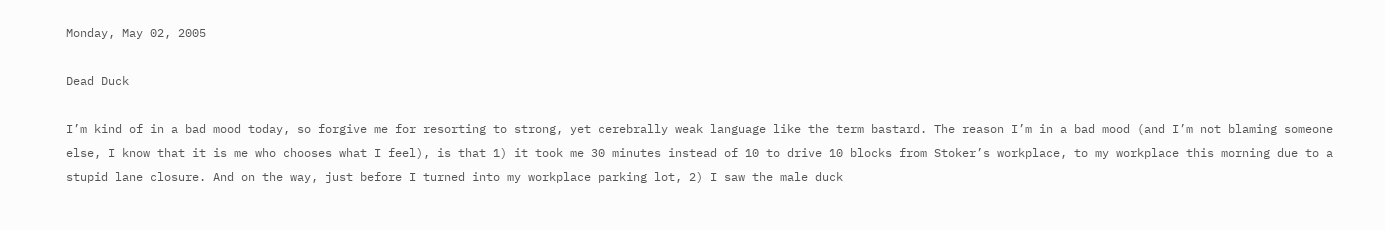Monday, May 02, 2005

Dead Duck

I’m kind of in a bad mood today, so forgive me for resorting to strong, yet cerebrally weak language like the term bastard. The reason I’m in a bad mood (and I’m not blaming someone else, I know that it is me who chooses what I feel), is that 1) it took me 30 minutes instead of 10 to drive 10 blocks from Stoker’s workplace, to my workplace this morning due to a stupid lane closure. And on the way, just before I turned into my workplace parking lot, 2) I saw the male duck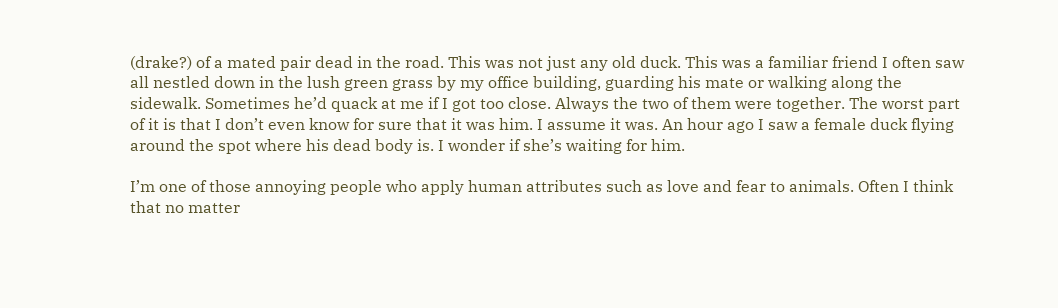(drake?) of a mated pair dead in the road. This was not just any old duck. This was a familiar friend I often saw all nestled down in the lush green grass by my office building, guarding his mate or walking along the sidewalk. Sometimes he’d quack at me if I got too close. Always the two of them were together. The worst part of it is that I don’t even know for sure that it was him. I assume it was. An hour ago I saw a female duck flying around the spot where his dead body is. I wonder if she’s waiting for him.

I’m one of those annoying people who apply human attributes such as love and fear to animals. Often I think that no matter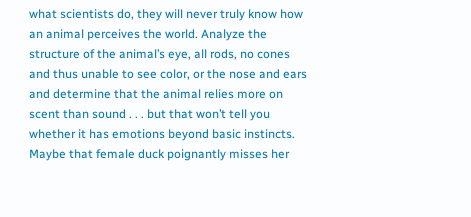what scientists do, they will never truly know how an animal perceives the world. Analyze the structure of the animal’s eye, all rods, no cones and thus unable to see color, or the nose and ears and determine that the animal relies more on scent than sound . . . but that won’t tell you whether it has emotions beyond basic instincts. Maybe that female duck poignantly misses her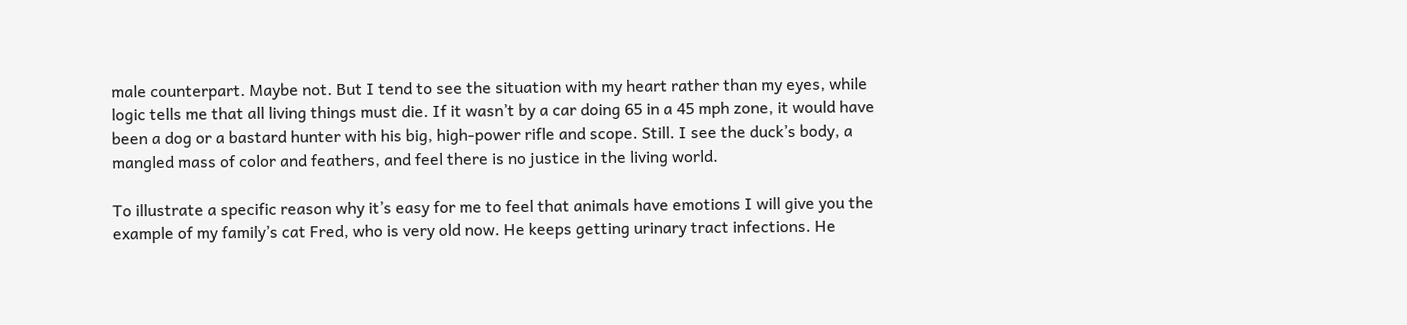male counterpart. Maybe not. But I tend to see the situation with my heart rather than my eyes, while logic tells me that all living things must die. If it wasn’t by a car doing 65 in a 45 mph zone, it would have been a dog or a bastard hunter with his big, high-power rifle and scope. Still. I see the duck’s body, a mangled mass of color and feathers, and feel there is no justice in the living world.

To illustrate a specific reason why it’s easy for me to feel that animals have emotions I will give you the example of my family’s cat Fred, who is very old now. He keeps getting urinary tract infections. He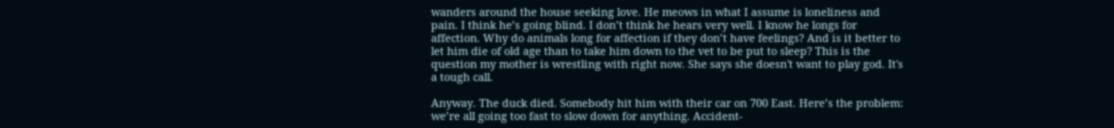wanders around the house seeking love. He meows in what I assume is loneliness and pain. I think he’s going blind. I don’t think he hears very well. I know he longs for affection. Why do animals long for affection if they don’t have feelings? And is it better to let him die of old age than to take him down to the vet to be put to sleep? This is the question my mother is wrestling with right now. She says she doesn't want to play god. It's a tough call.

Anyway. The duck died. Somebody hit him with their car on 700 East. Here’s the problem: we’re all going too fast to slow down for anything. Accident-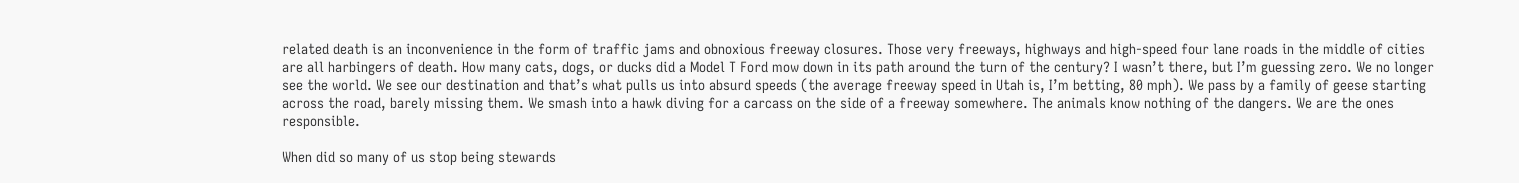related death is an inconvenience in the form of traffic jams and obnoxious freeway closures. Those very freeways, highways and high-speed four lane roads in the middle of cities are all harbingers of death. How many cats, dogs, or ducks did a Model T Ford mow down in its path around the turn of the century? I wasn’t there, but I’m guessing zero. We no longer see the world. We see our destination and that’s what pulls us into absurd speeds (the average freeway speed in Utah is, I’m betting, 80 mph). We pass by a family of geese starting across the road, barely missing them. We smash into a hawk diving for a carcass on the side of a freeway somewhere. The animals know nothing of the dangers. We are the ones responsible.

When did so many of us stop being stewards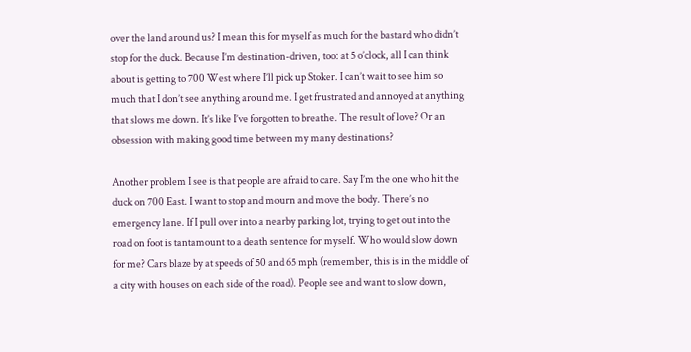over the land around us? I mean this for myself as much for the bastard who didn’t stop for the duck. Because I’m destination-driven, too: at 5 o’clock, all I can think about is getting to 700 West where I’ll pick up Stoker. I can’t wait to see him so much that I don’t see anything around me. I get frustrated and annoyed at anything that slows me down. It’s like I’ve forgotten to breathe. The result of love? Or an obsession with making good time between my many destinations?

Another problem I see is that people are afraid to care. Say I’m the one who hit the duck on 700 East. I want to stop and mourn and move the body. There’s no emergency lane. If I pull over into a nearby parking lot, trying to get out into the road on foot is tantamount to a death sentence for myself. Who would slow down for me? Cars blaze by at speeds of 50 and 65 mph (remember, this is in the middle of a city with houses on each side of the road). People see and want to slow down,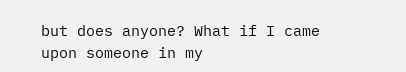but does anyone? What if I came upon someone in my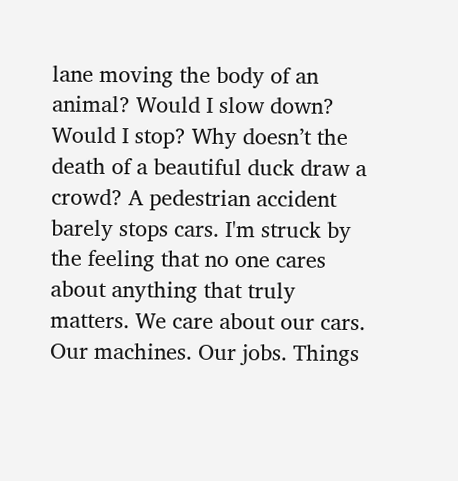lane moving the body of an animal? Would I slow down? Would I stop? Why doesn’t the death of a beautiful duck draw a crowd? A pedestrian accident barely stops cars. I'm struck by the feeling that no one cares about anything that truly matters. We care about our cars. Our machines. Our jobs. Things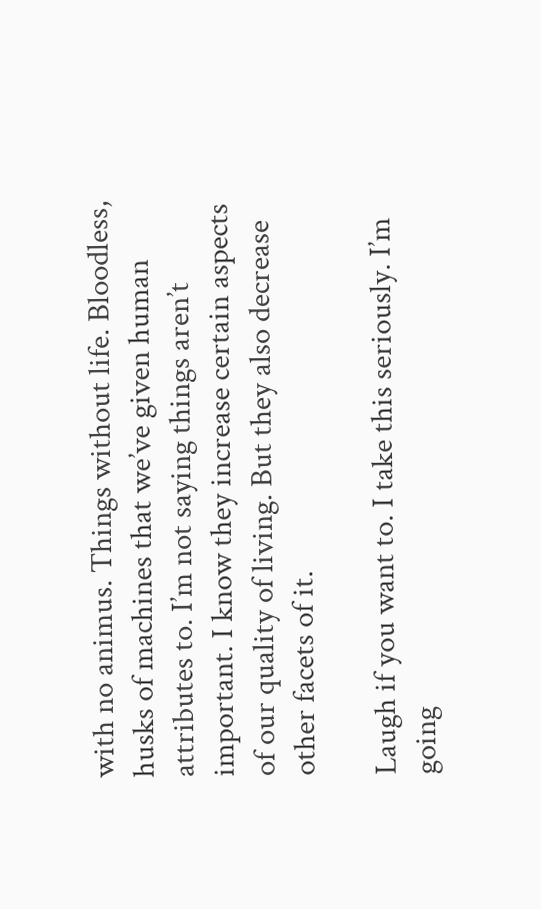with no animus. Things without life. Bloodless, husks of machines that we’ve given human attributes to. I’m not saying things aren’t important. I know they increase certain aspects of our quality of living. But they also decrease other facets of it.

Laugh if you want to. I take this seriously. I’m going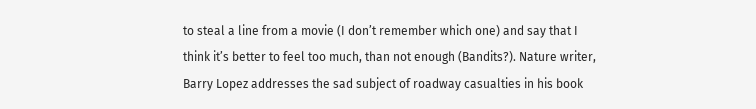to steal a line from a movie (I don’t remember which one) and say that I think it’s better to feel too much, than not enough (Bandits?). Nature writer,
Barry Lopez addresses the sad subject of roadway casualties in his book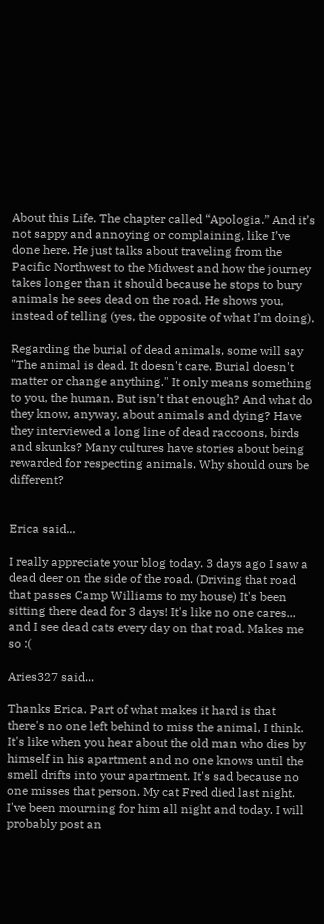About this Life. The chapter called “Apologia.” And it’s not sappy and annoying or complaining, like I’ve done here. He just talks about traveling from the Pacific Northwest to the Midwest and how the journey takes longer than it should because he stops to bury animals he sees dead on the road. He shows you, instead of telling (yes, the opposite of what I’m doing).

Regarding the burial of dead animals, some will say "The animal is dead. It doesn't care. Burial doesn't matter or change anything." It only means something to you, the human. But isn’t that enough? And what do they know, anyway, about animals and dying? Have they interviewed a long line of dead raccoons, birds and skunks? Many cultures have stories about being rewarded for respecting animals. Why should ours be different?


Erica said...

I really appreciate your blog today. 3 days ago I saw a dead deer on the side of the road. (Driving that road that passes Camp Williams to my house) It's been sitting there dead for 3 days! It's like no one cares... and I see dead cats every day on that road. Makes me so :(

Aries327 said...

Thanks Erica. Part of what makes it hard is that there's no one left behind to miss the animal, I think. It's like when you hear about the old man who dies by himself in his apartment and no one knows until the smell drifts into your apartment. It's sad because no one misses that person. My cat Fred died last night. I've been mourning for him all night and today. I will probably post an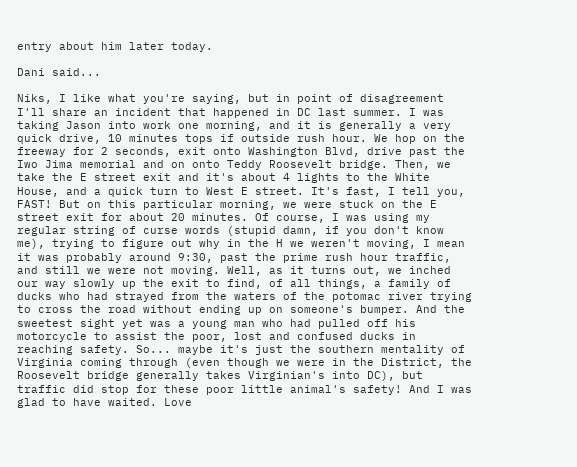entry about him later today.

Dani said...

Niks, I like what you're saying, but in point of disagreement I'll share an incident that happened in DC last summer. I was taking Jason into work one morning, and it is generally a very quick drive, 10 minutes tops if outside rush hour. We hop on the freeway for 2 seconds, exit onto Washington Blvd, drive past the Iwo Jima memorial and on onto Teddy Roosevelt bridge. Then, we take the E street exit and it's about 4 lights to the White House, and a quick turn to West E street. It's fast, I tell you, FAST! But on this particular morning, we were stuck on the E street exit for about 20 minutes. Of course, I was using my regular string of curse words (stupid damn, if you don't know me), trying to figure out why in the H we weren't moving, I mean it was probably around 9:30, past the prime rush hour traffic, and still we were not moving. Well, as it turns out, we inched our way slowly up the exit to find, of all things, a family of ducks who had strayed from the waters of the potomac river trying to cross the road without ending up on someone's bumper. And the sweetest sight yet was a young man who had pulled off his motorcycle to assist the poor, lost and confused ducks in reaching safety. So... maybe it's just the southern mentality of Virginia coming through (even though we were in the District, the Roosevelt bridge generally takes Virginian's into DC), but traffic did stop for these poor little animal's safety! And I was glad to have waited. Love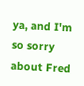ya, and I'm so sorry about Fred